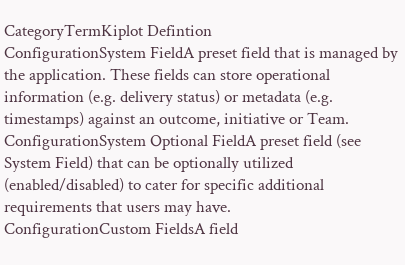CategoryTermKiplot Defintion
ConfigurationSystem FieldA preset field that is managed by the application. These fields can store operational information (e.g. delivery status) or metadata (e.g. timestamps) against an outcome, initiative or Team.
ConfigurationSystem Optional FieldA preset field (see System Field) that can be optionally utilized (enabled/disabled) to cater for specific additional requirements that users may have.
ConfigurationCustom FieldsA field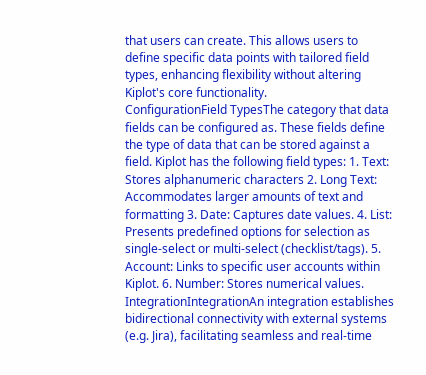that users can create. This allows users to define specific data points with tailored field types, enhancing flexibility without altering Kiplot's core functionality.
ConfigurationField TypesThe category that data fields can be configured as. These fields define the type of data that can be stored against a field. Kiplot has the following field types: 1. Text: Stores alphanumeric characters 2. Long Text: Accommodates larger amounts of text and formatting 3. Date: Captures date values. 4. List: Presents predefined options for selection as single-select or multi-select (checklist/tags). 5. Account: Links to specific user accounts within Kiplot. 6. Number: Stores numerical values.
IntegrationIntegrationAn integration establishes bidirectional connectivity with external systems (e.g. Jira), facilitating seamless and real-time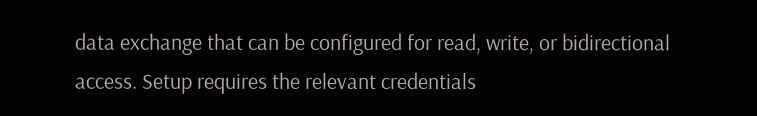data exchange that can be configured for read, write, or bidirectional access. Setup requires the relevant credentials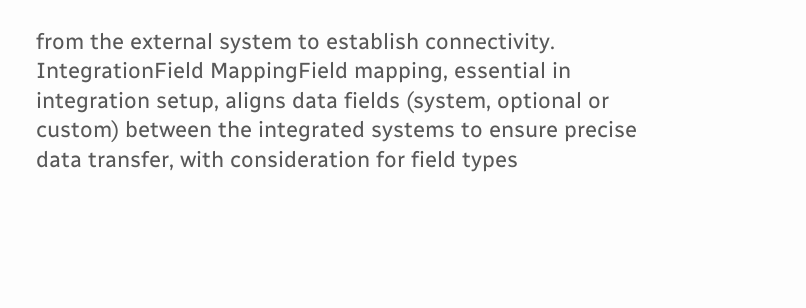from the external system to establish connectivity.
IntegrationField MappingField mapping, essential in integration setup, aligns data fields (system, optional or custom) between the integrated systems to ensure precise data transfer, with consideration for field types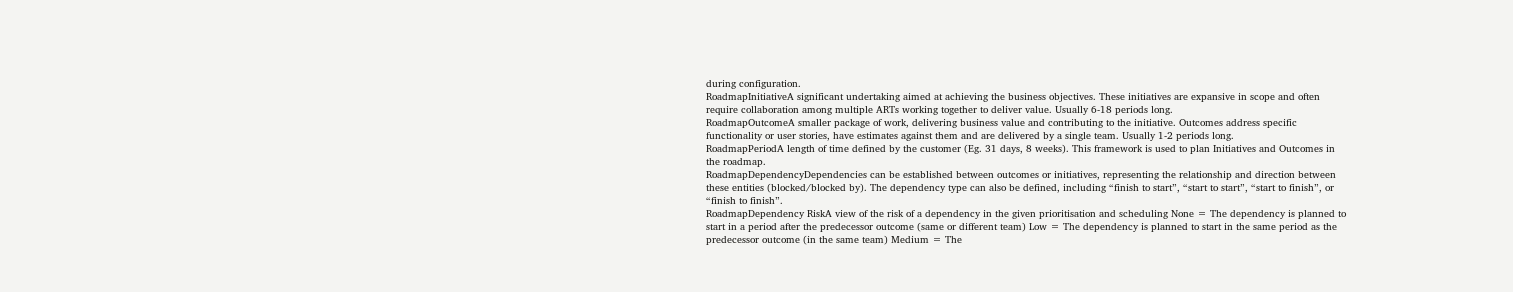during configuration.
RoadmapInitiativeA significant undertaking aimed at achieving the business objectives. These initiatives are expansive in scope and often require collaboration among multiple ARTs working together to deliver value. Usually 6-18 periods long.
RoadmapOutcomeA smaller package of work, delivering business value and contributing to the initiative. Outcomes address specific functionality or user stories, have estimates against them and are delivered by a single team. Usually 1-2 periods long.
RoadmapPeriodA length of time defined by the customer (Eg. 31 days, 8 weeks). This framework is used to plan Initiatives and Outcomes in the roadmap.
RoadmapDependencyDependencies can be established between outcomes or initiatives, representing the relationship and direction between these entities (blocked/blocked by). The dependency type can also be defined, including “finish to start”, “start to start”, “start to finish”, or “finish to finish”.
RoadmapDependency RiskA view of the risk of a dependency in the given prioritisation and scheduling None = The dependency is planned to start in a period after the predecessor outcome (same or different team) Low = The dependency is planned to start in the same period as the predecessor outcome (in the same team) Medium = The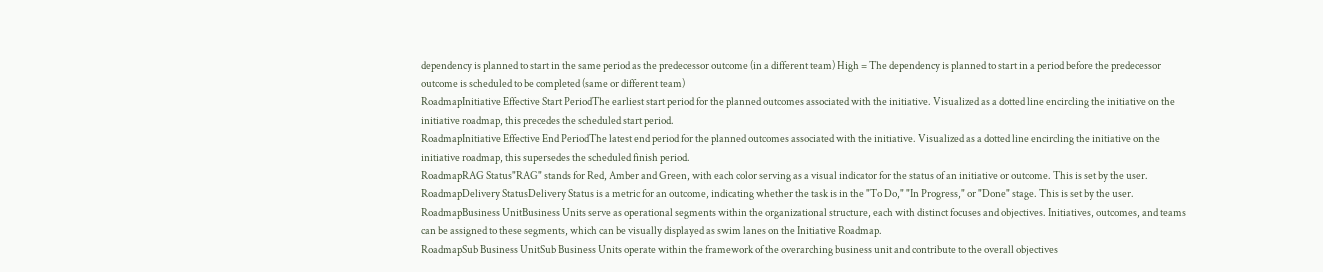dependency is planned to start in the same period as the predecessor outcome (in a different team) High = The dependency is planned to start in a period before the predecessor outcome is scheduled to be completed (same or different team)
RoadmapInitiative Effective Start PeriodThe earliest start period for the planned outcomes associated with the initiative. Visualized as a dotted line encircling the initiative on the initiative roadmap, this precedes the scheduled start period.
RoadmapInitiative Effective End PeriodThe latest end period for the planned outcomes associated with the initiative. Visualized as a dotted line encircling the initiative on the initiative roadmap, this supersedes the scheduled finish period.
RoadmapRAG Status"RAG" stands for Red, Amber and Green, with each color serving as a visual indicator for the status of an initiative or outcome. This is set by the user.
RoadmapDelivery StatusDelivery Status is a metric for an outcome, indicating whether the task is in the "To Do," "In Progress," or "Done" stage. This is set by the user.
RoadmapBusiness UnitBusiness Units serve as operational segments within the organizational structure, each with distinct focuses and objectives. Initiatives, outcomes, and teams can be assigned to these segments, which can be visually displayed as swim lanes on the Initiative Roadmap.
RoadmapSub Business UnitSub Business Units operate within the framework of the overarching business unit and contribute to the overall objectives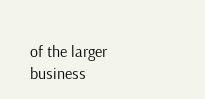of the larger business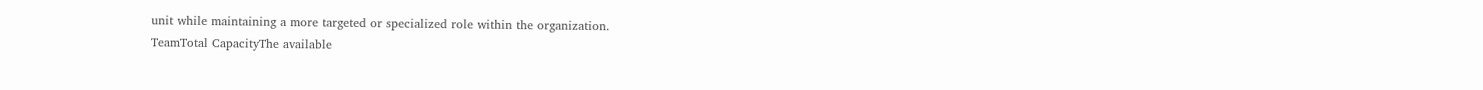unit while maintaining a more targeted or specialized role within the organization.
TeamTotal CapacityThe available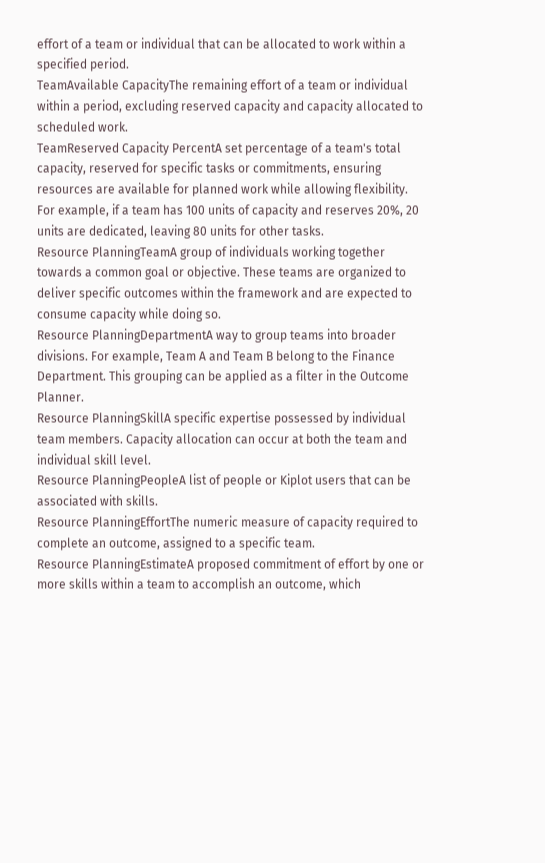effort of a team or individual that can be allocated to work within a specified period.
TeamAvailable CapacityThe remaining effort of a team or individual within a period, excluding reserved capacity and capacity allocated to scheduled work.
TeamReserved Capacity PercentA set percentage of a team's total capacity, reserved for specific tasks or commitments, ensuring resources are available for planned work while allowing flexibility. For example, if a team has 100 units of capacity and reserves 20%, 20 units are dedicated, leaving 80 units for other tasks.
Resource PlanningTeamA group of individuals working together towards a common goal or objective. These teams are organized to deliver specific outcomes within the framework and are expected to consume capacity while doing so.
Resource PlanningDepartmentA way to group teams into broader divisions. For example, Team A and Team B belong to the Finance Department. This grouping can be applied as a filter in the Outcome Planner.
Resource PlanningSkillA specific expertise possessed by individual team members. Capacity allocation can occur at both the team and individual skill level.
Resource PlanningPeopleA list of people or Kiplot users that can be associated with skills.
Resource PlanningEffortThe numeric measure of capacity required to complete an outcome, assigned to a specific team.
Resource PlanningEstimateA proposed commitment of effort by one or more skills within a team to accomplish an outcome, which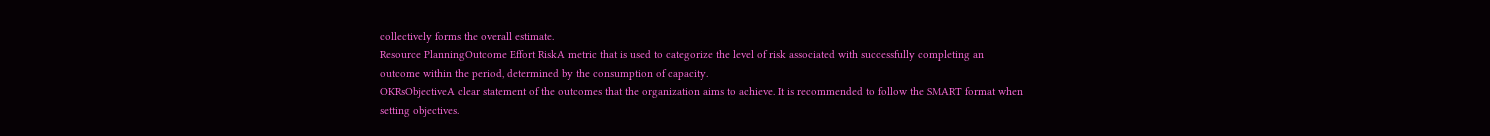collectively forms the overall estimate.
Resource PlanningOutcome Effort RiskA metric that is used to categorize the level of risk associated with successfully completing an outcome within the period, determined by the consumption of capacity.
OKRsObjectiveA clear statement of the outcomes that the organization aims to achieve. It is recommended to follow the SMART format when setting objectives.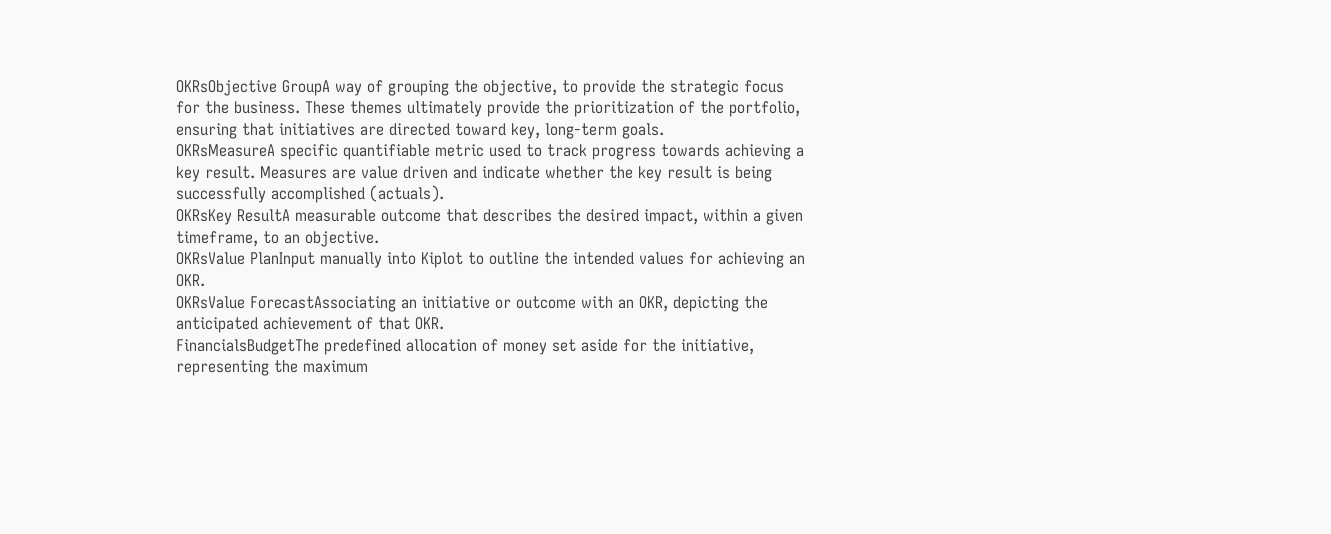OKRsObjective GroupA way of grouping the objective, to provide the strategic focus for the business. These themes ultimately provide the prioritization of the portfolio, ensuring that initiatives are directed toward key, long-term goals.
OKRsMeasureA specific quantifiable metric used to track progress towards achieving a key result. Measures are value driven and indicate whether the key result is being successfully accomplished (actuals).
OKRsKey ResultA measurable outcome that describes the desired impact, within a given timeframe, to an objective.
OKRsValue PlanInput manually into Kiplot to outline the intended values for achieving an OKR.
OKRsValue ForecastAssociating an initiative or outcome with an OKR, depicting the anticipated achievement of that OKR.
FinancialsBudgetThe predefined allocation of money set aside for the initiative, representing the maximum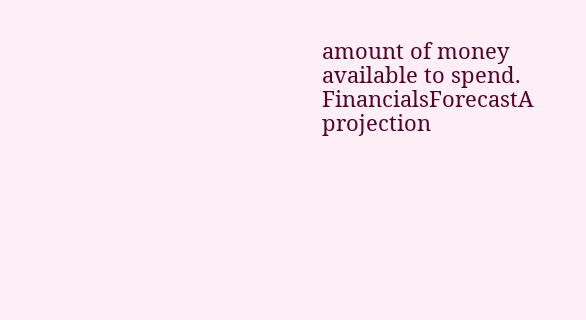amount of money available to spend.
FinancialsForecastA projection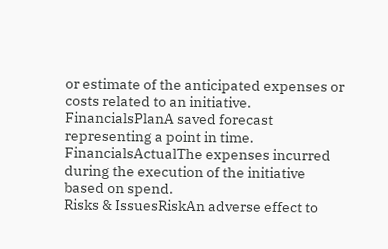or estimate of the anticipated expenses or costs related to an initiative.
FinancialsPlanA saved forecast representing a point in time.
FinancialsActualThe expenses incurred during the execution of the initiative based on spend.
Risks & IssuesRiskAn adverse effect to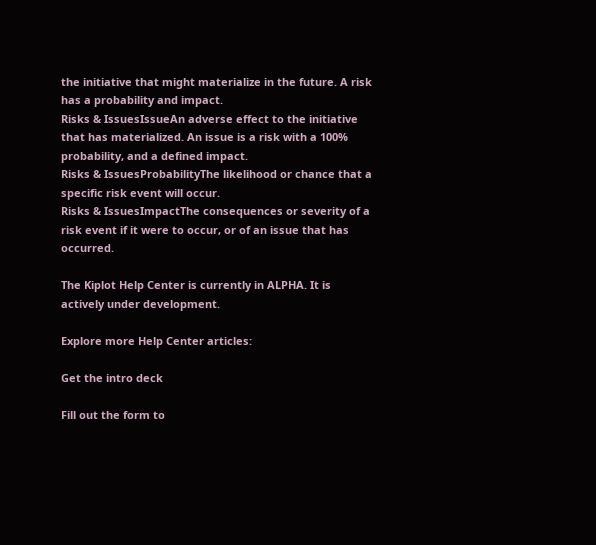the initiative that might materialize in the future. A risk has a probability and impact.
Risks & IssuesIssueAn adverse effect to the initiative that has materialized. An issue is a risk with a 100% probability, and a defined impact.
Risks & IssuesProbabilityThe likelihood or chance that a specific risk event will occur.
Risks & IssuesImpactThe consequences or severity of a risk event if it were to occur, or of an issue that has occurred.

The Kiplot Help Center is currently in ALPHA. It is actively under development.

Explore more Help Center articles:

Get the intro deck

Fill out the form to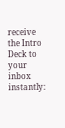receive the Intro Deck to your inbox instantly: